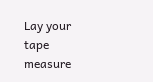Lay your tape measure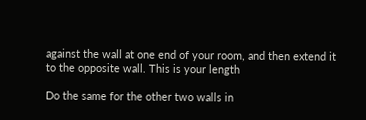against the wall at one end of your room, and then extend it to the opposite wall. This is your length

Do the same for the other two walls in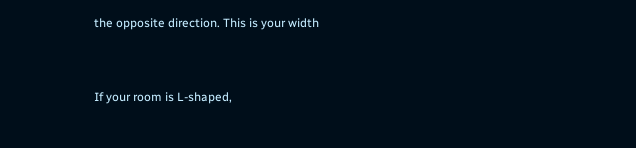the opposite direction. This is your width


If your room is L-shaped,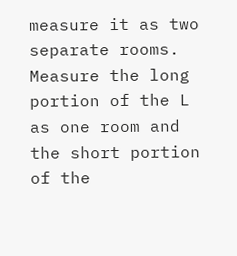measure it as two separate rooms. Measure the long portion of the L as one room and the short portion of the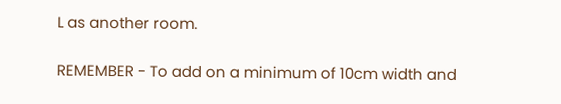L as another room.

REMEMBER - To add on a minimum of 10cm width and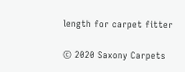length for carpet fitter

© 2020 Saxony Carpets